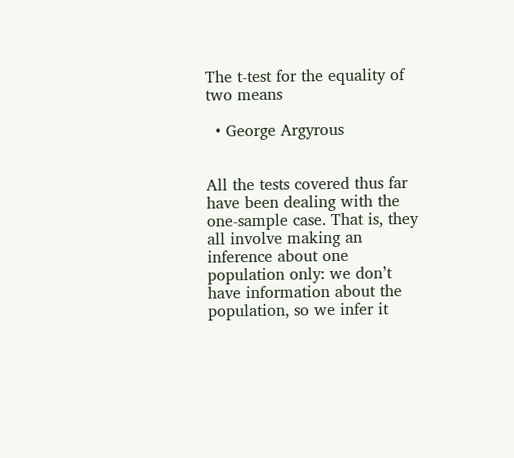The t-test for the equality of two means

  • George Argyrous


All the tests covered thus far have been dealing with the one-sample case. That is, they all involve making an inference about one population only: we don’t have information about the population, so we infer it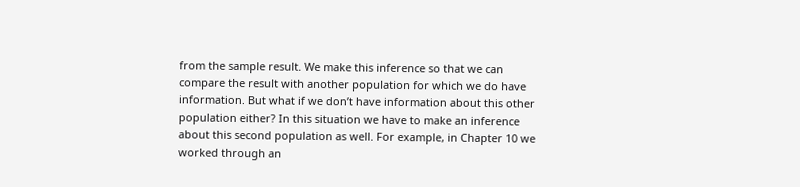from the sample result. We make this inference so that we can compare the result with another population for which we do have information. But what if we don’t have information about this other population either? In this situation we have to make an inference about this second population as well. For example, in Chapter 10 we worked through an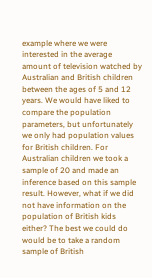example where we were interested in the average amount of television watched by Australian and British children between the ages of 5 and 12 years. We would have liked to compare the population parameters, but unfortunately we only had population values for British children. For Australian children we took a sample of 20 and made an inference based on this sample result. However, what if we did not have information on the population of British kids either? The best we could do would be to take a random sample of British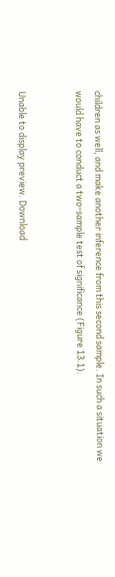children as well, and make another inference from this second sample. In such a situation we would have to conduct a two-sample test of significance (Figure 13.1).


Unable to display preview. Download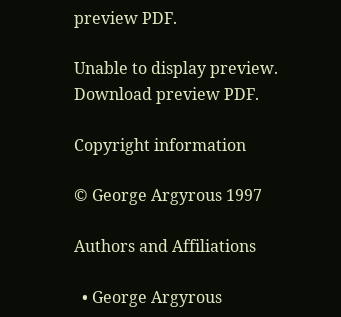preview PDF.

Unable to display preview. Download preview PDF.

Copyright information

© George Argyrous 1997

Authors and Affiliations

  • George Argyrous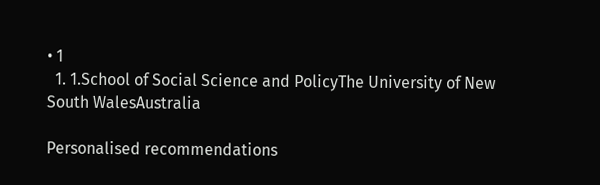• 1
  1. 1.School of Social Science and PolicyThe University of New South WalesAustralia

Personalised recommendations